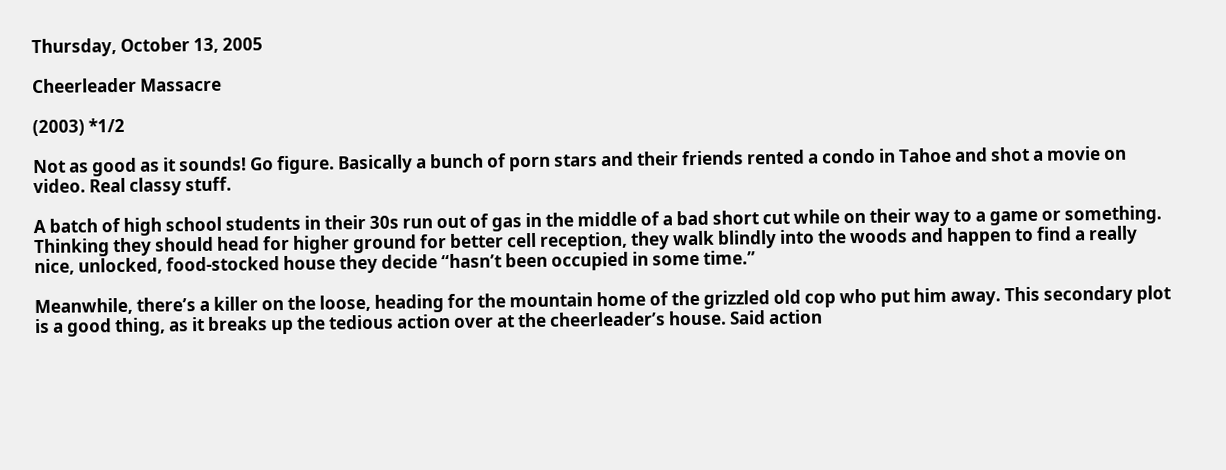Thursday, October 13, 2005

Cheerleader Massacre

(2003) *1/2

Not as good as it sounds! Go figure. Basically a bunch of porn stars and their friends rented a condo in Tahoe and shot a movie on video. Real classy stuff.

A batch of high school students in their 30s run out of gas in the middle of a bad short cut while on their way to a game or something. Thinking they should head for higher ground for better cell reception, they walk blindly into the woods and happen to find a really nice, unlocked, food-stocked house they decide “hasn’t been occupied in some time.”

Meanwhile, there’s a killer on the loose, heading for the mountain home of the grizzled old cop who put him away. This secondary plot is a good thing, as it breaks up the tedious action over at the cheerleader’s house. Said action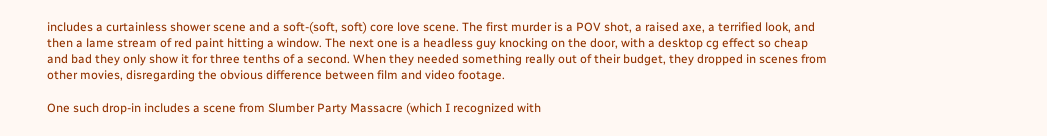includes a curtainless shower scene and a soft-(soft, soft) core love scene. The first murder is a POV shot, a raised axe, a terrified look, and then a lame stream of red paint hitting a window. The next one is a headless guy knocking on the door, with a desktop cg effect so cheap and bad they only show it for three tenths of a second. When they needed something really out of their budget, they dropped in scenes from other movies, disregarding the obvious difference between film and video footage.

One such drop-in includes a scene from Slumber Party Massacre (which I recognized with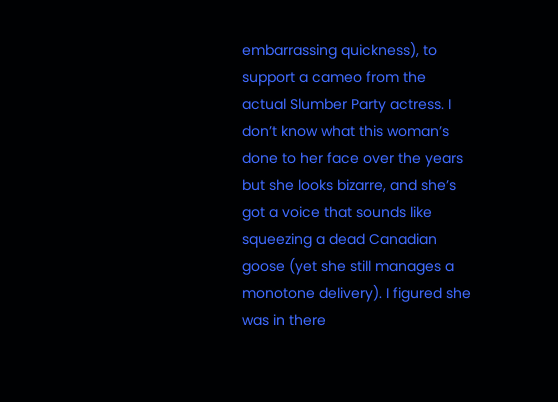embarrassing quickness), to support a cameo from the actual Slumber Party actress. I don’t know what this woman’s done to her face over the years but she looks bizarre, and she’s got a voice that sounds like squeezing a dead Canadian goose (yet she still manages a monotone delivery). I figured she was in there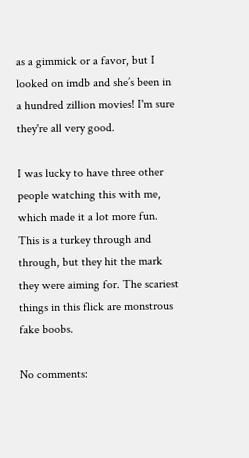as a gimmick or a favor, but I looked on imdb and she’s been in a hundred zillion movies! I'm sure they're all very good.

I was lucky to have three other people watching this with me, which made it a lot more fun. This is a turkey through and through, but they hit the mark they were aiming for. The scariest things in this flick are monstrous fake boobs.

No comments: